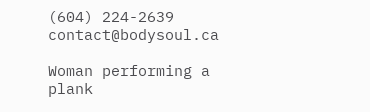(604) 224-2639 contact@bodysoul.ca

Woman performing a plank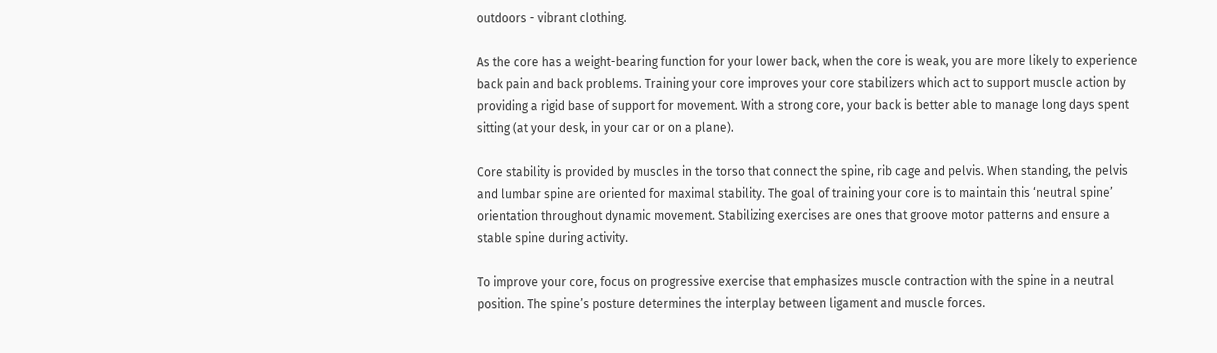outdoors - vibrant clothing.

As the core has a weight-bearing function for your lower back, when the core is weak, you are more likely to experience back pain and back problems. Training your core improves your core stabilizers which act to support muscle action by providing a rigid base of support for movement. With a strong core, your back is better able to manage long days spent sitting (at your desk, in your car or on a plane).

Core stability is provided by muscles in the torso that connect the spine, rib cage and pelvis. When standing, the pelvis and lumbar spine are oriented for maximal stability. The goal of training your core is to maintain this ‘neutral spine’ orientation throughout dynamic movement. Stabilizing exercises are ones that groove motor patterns and ensure a stable spine during activity.

To improve your core, focus on progressive exercise that emphasizes muscle contraction with the spine in a neutral position. The spine’s posture determines the interplay between ligament and muscle forces.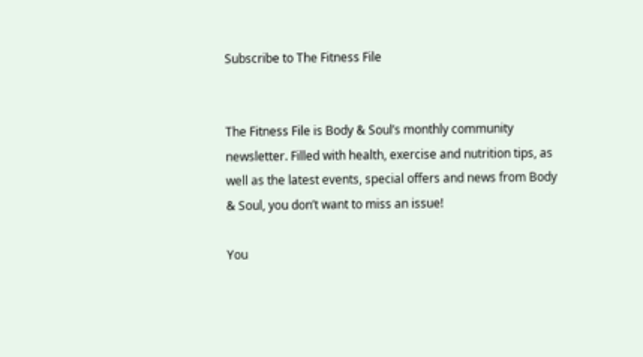Subscribe to The Fitness File


The Fitness File is Body & Soul’s monthly community newsletter. Filled with health, exercise and nutrition tips, as well as the latest events, special offers and news from Body & Soul, you don’t want to miss an issue!

You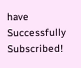have Successfully Subscribed!